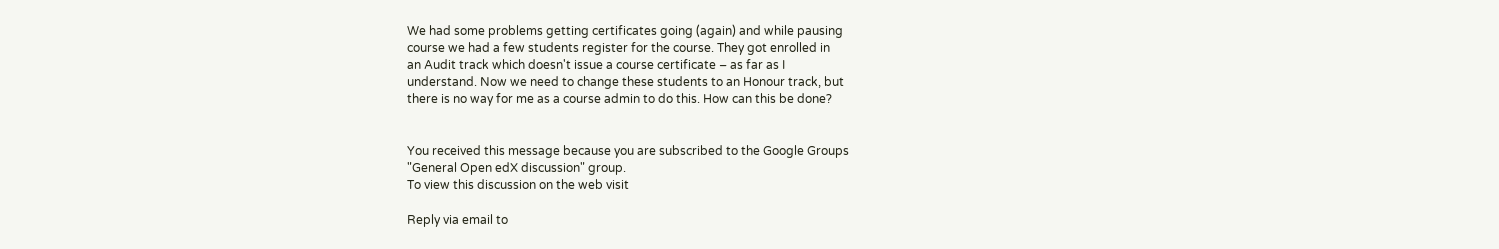We had some problems getting certificates going (again) and while pausing
course we had a few students register for the course. They got enrolled in
an Audit track which doesn't issue a course certificate – as far as I
understand. Now we need to change these students to an Honour track, but
there is no way for me as a course admin to do this. How can this be done?


You received this message because you are subscribed to the Google Groups
"General Open edX discussion" group.
To view this discussion on the web visit

Reply via email to